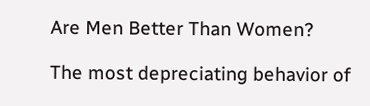Are Men Better Than Women?

The most depreciating behavior of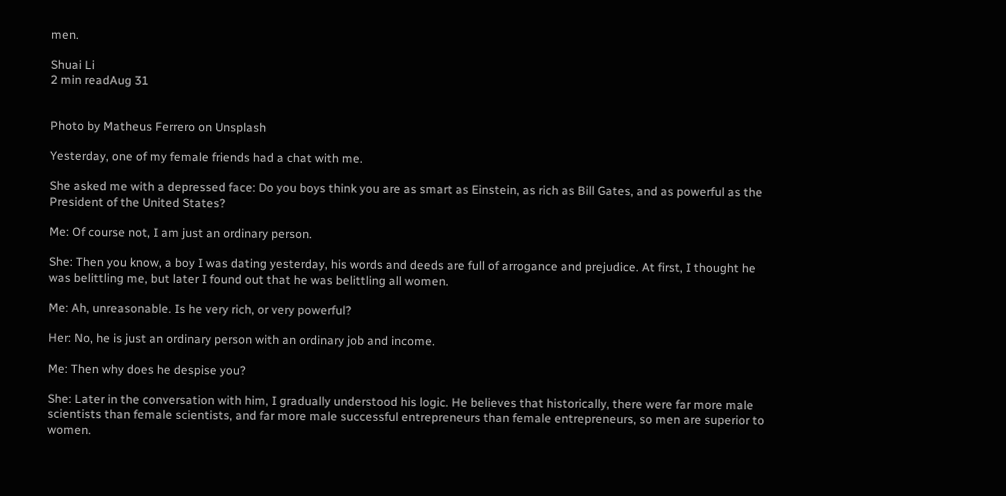men.

Shuai Li
2 min readAug 31


Photo by Matheus Ferrero on Unsplash

Yesterday, one of my female friends had a chat with me.

She asked me with a depressed face: Do you boys think you are as smart as Einstein, as rich as Bill Gates, and as powerful as the President of the United States?

Me: Of course not, I am just an ordinary person.

She: Then you know, a boy I was dating yesterday, his words and deeds are full of arrogance and prejudice. At first, I thought he was belittling me, but later I found out that he was belittling all women.

Me: Ah, unreasonable. Is he very rich, or very powerful?

Her: No, he is just an ordinary person with an ordinary job and income.

Me: Then why does he despise you?

She: Later in the conversation with him, I gradually understood his logic. He believes that historically, there were far more male scientists than female scientists, and far more male successful entrepreneurs than female entrepreneurs, so men are superior to women.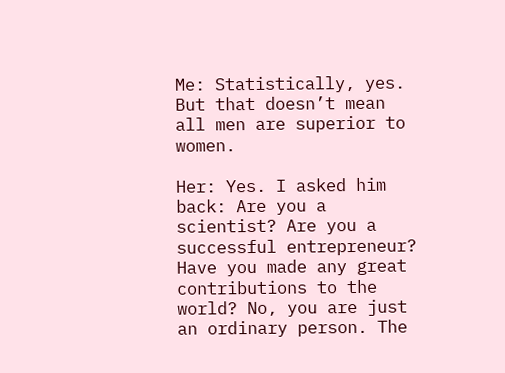Me: Statistically, yes. But that doesn’t mean all men are superior to women.

Her: Yes. I asked him back: Are you a scientist? Are you a successful entrepreneur? Have you made any great contributions to the world? No, you are just an ordinary person. The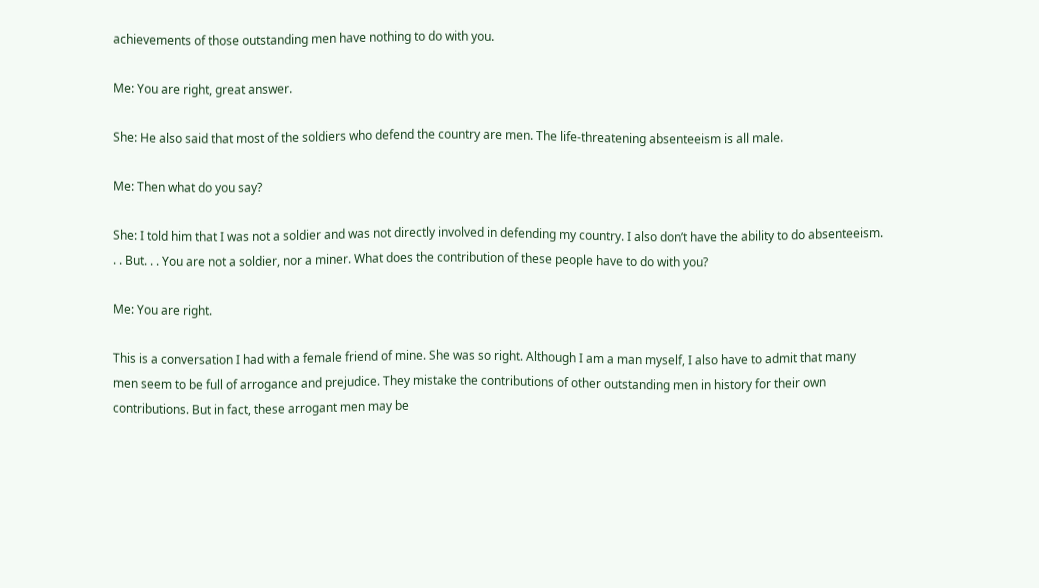achievements of those outstanding men have nothing to do with you.

Me: You are right, great answer.

She: He also said that most of the soldiers who defend the country are men. The life-threatening absenteeism is all male.

Me: Then what do you say?

She: I told him that I was not a soldier and was not directly involved in defending my country. I also don’t have the ability to do absenteeism. . . But. . . You are not a soldier, nor a miner. What does the contribution of these people have to do with you?

Me: You are right.

This is a conversation I had with a female friend of mine. She was so right. Although I am a man myself, I also have to admit that many men seem to be full of arrogance and prejudice. They mistake the contributions of other outstanding men in history for their own contributions. But in fact, these arrogant men may be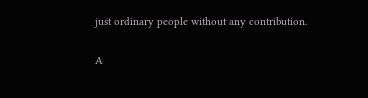just ordinary people without any contribution.

A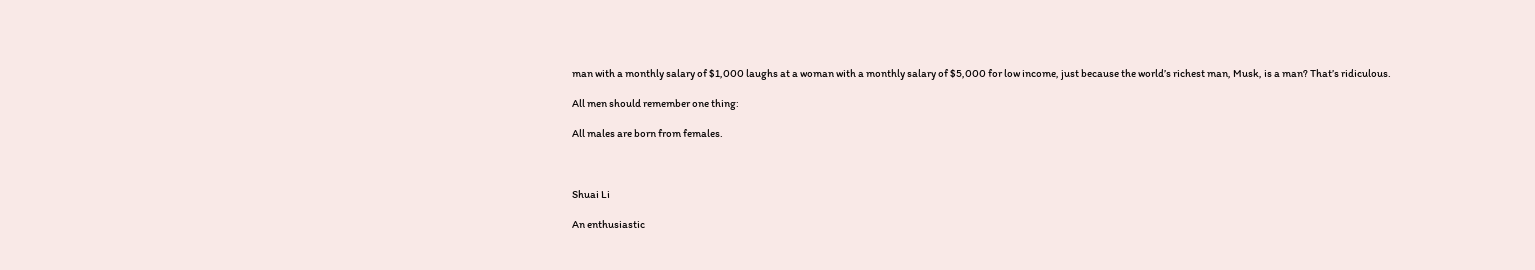man with a monthly salary of $1,000 laughs at a woman with a monthly salary of $5,000 for low income, just because the world’s richest man, Musk, is a man? That’s ridiculous.

All men should remember one thing:

All males are born from females.



Shuai Li

An enthusiastic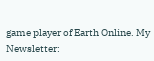game player of Earth Online. My Newsletter: